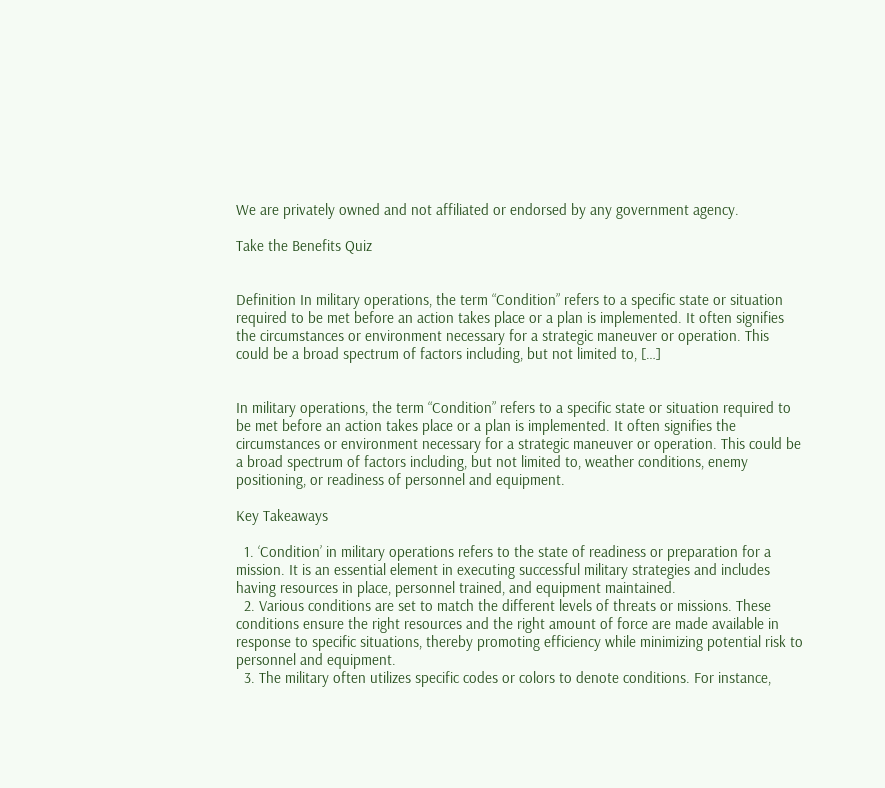We are privately owned and not affiliated or endorsed by any government agency.

Take the Benefits Quiz


Definition In military operations, the term “Condition” refers to a specific state or situation required to be met before an action takes place or a plan is implemented. It often signifies the circumstances or environment necessary for a strategic maneuver or operation. This could be a broad spectrum of factors including, but not limited to, […]


In military operations, the term “Condition” refers to a specific state or situation required to be met before an action takes place or a plan is implemented. It often signifies the circumstances or environment necessary for a strategic maneuver or operation. This could be a broad spectrum of factors including, but not limited to, weather conditions, enemy positioning, or readiness of personnel and equipment.

Key Takeaways

  1. ‘Condition’ in military operations refers to the state of readiness or preparation for a mission. It is an essential element in executing successful military strategies and includes having resources in place, personnel trained, and equipment maintained.
  2. Various conditions are set to match the different levels of threats or missions. These conditions ensure the right resources and the right amount of force are made available in response to specific situations, thereby promoting efficiency while minimizing potential risk to personnel and equipment.
  3. The military often utilizes specific codes or colors to denote conditions. For instance,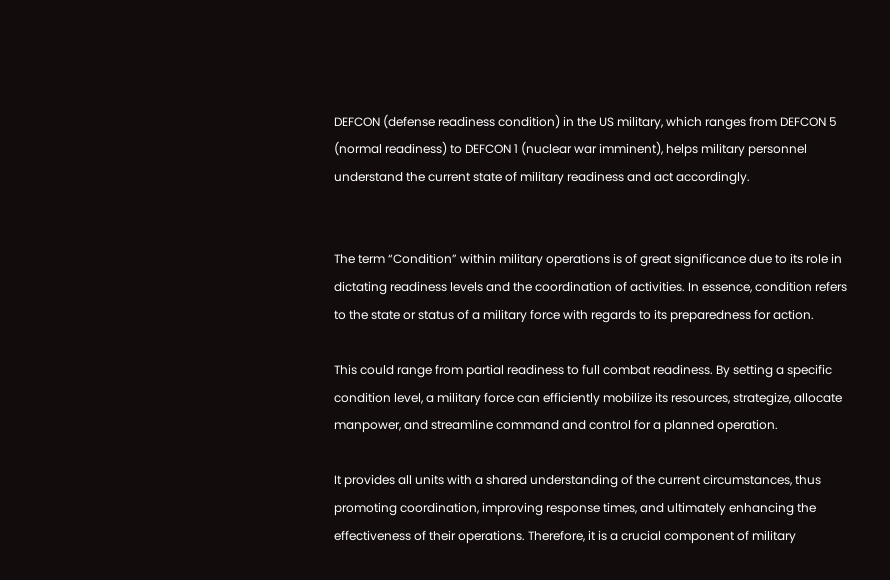DEFCON (defense readiness condition) in the US military, which ranges from DEFCON 5 (normal readiness) to DEFCON 1 (nuclear war imminent), helps military personnel understand the current state of military readiness and act accordingly.


The term “Condition” within military operations is of great significance due to its role in dictating readiness levels and the coordination of activities. In essence, condition refers to the state or status of a military force with regards to its preparedness for action.

This could range from partial readiness to full combat readiness. By setting a specific condition level, a military force can efficiently mobilize its resources, strategize, allocate manpower, and streamline command and control for a planned operation.

It provides all units with a shared understanding of the current circumstances, thus promoting coordination, improving response times, and ultimately enhancing the effectiveness of their operations. Therefore, it is a crucial component of military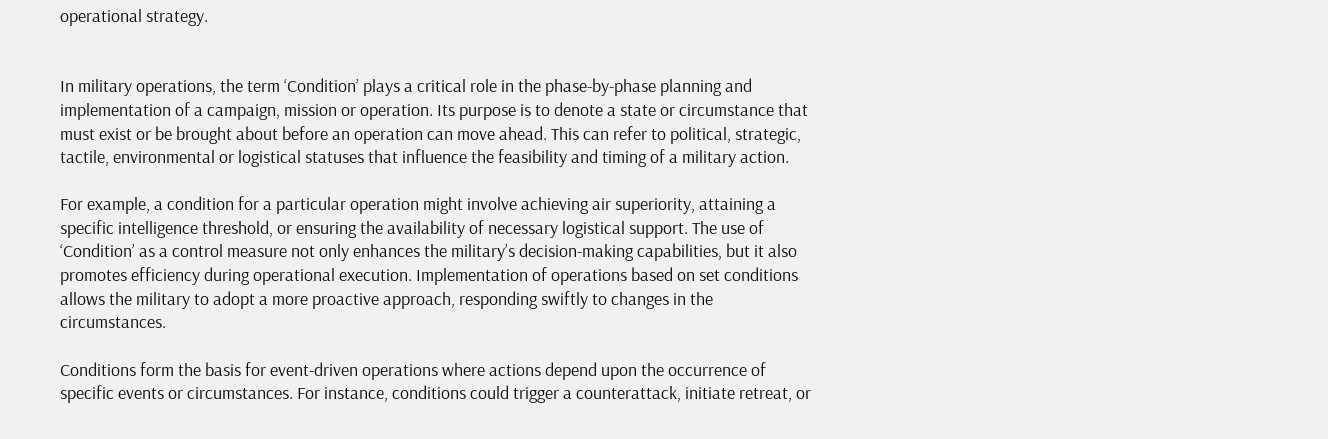operational strategy.


In military operations, the term ‘Condition’ plays a critical role in the phase-by-phase planning and implementation of a campaign, mission or operation. Its purpose is to denote a state or circumstance that must exist or be brought about before an operation can move ahead. This can refer to political, strategic, tactile, environmental or logistical statuses that influence the feasibility and timing of a military action.

For example, a condition for a particular operation might involve achieving air superiority, attaining a specific intelligence threshold, or ensuring the availability of necessary logistical support. The use of ‘Condition’ as a control measure not only enhances the military’s decision-making capabilities, but it also promotes efficiency during operational execution. Implementation of operations based on set conditions allows the military to adopt a more proactive approach, responding swiftly to changes in the circumstances.

Conditions form the basis for event-driven operations where actions depend upon the occurrence of specific events or circumstances. For instance, conditions could trigger a counterattack, initiate retreat, or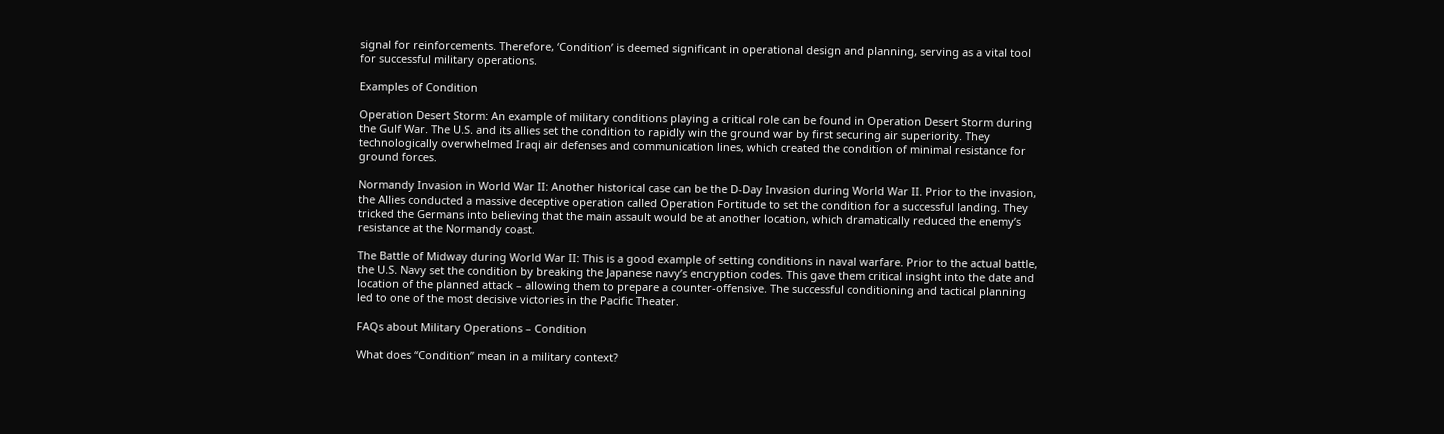signal for reinforcements. Therefore, ‘Condition’ is deemed significant in operational design and planning, serving as a vital tool for successful military operations.

Examples of Condition

Operation Desert Storm: An example of military conditions playing a critical role can be found in Operation Desert Storm during the Gulf War. The U.S. and its allies set the condition to rapidly win the ground war by first securing air superiority. They technologically overwhelmed Iraqi air defenses and communication lines, which created the condition of minimal resistance for ground forces.

Normandy Invasion in World War II: Another historical case can be the D-Day Invasion during World War II. Prior to the invasion, the Allies conducted a massive deceptive operation called Operation Fortitude to set the condition for a successful landing. They tricked the Germans into believing that the main assault would be at another location, which dramatically reduced the enemy’s resistance at the Normandy coast.

The Battle of Midway during World War II: This is a good example of setting conditions in naval warfare. Prior to the actual battle, the U.S. Navy set the condition by breaking the Japanese navy’s encryption codes. This gave them critical insight into the date and location of the planned attack – allowing them to prepare a counter-offensive. The successful conditioning and tactical planning led to one of the most decisive victories in the Pacific Theater.

FAQs about Military Operations – Condition

What does “Condition” mean in a military context?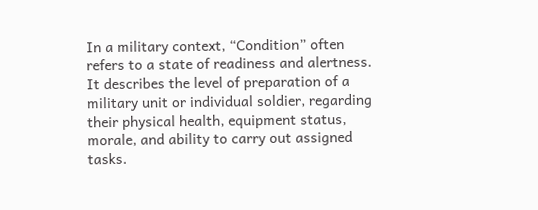In a military context, “Condition” often refers to a state of readiness and alertness. It describes the level of preparation of a military unit or individual soldier, regarding their physical health, equipment status, morale, and ability to carry out assigned tasks.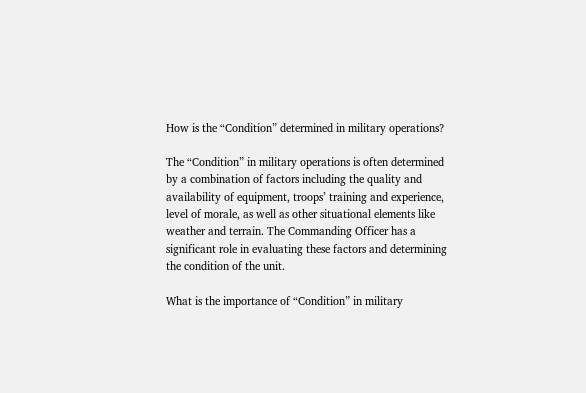How is the “Condition” determined in military operations?

The “Condition” in military operations is often determined by a combination of factors including the quality and availability of equipment, troops’ training and experience, level of morale, as well as other situational elements like weather and terrain. The Commanding Officer has a significant role in evaluating these factors and determining the condition of the unit.

What is the importance of “Condition” in military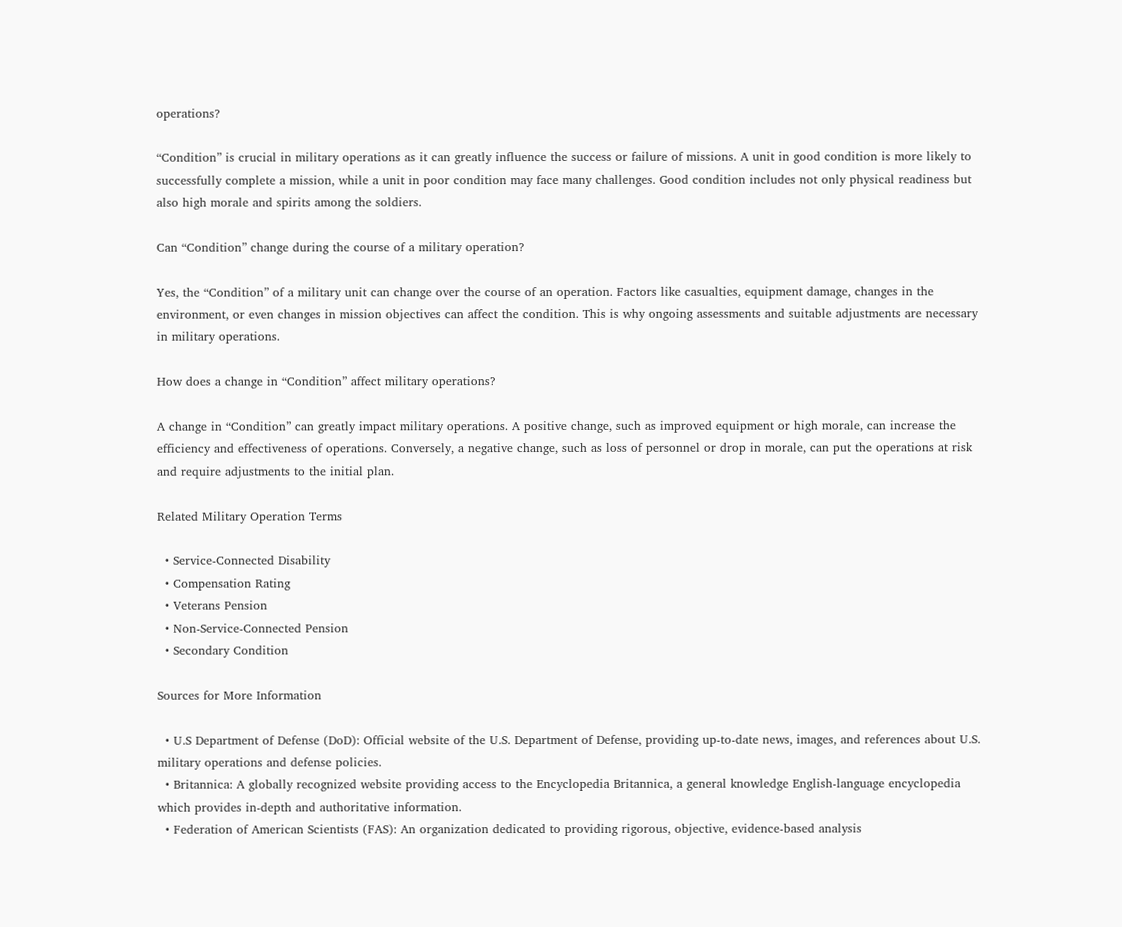operations?

“Condition” is crucial in military operations as it can greatly influence the success or failure of missions. A unit in good condition is more likely to successfully complete a mission, while a unit in poor condition may face many challenges. Good condition includes not only physical readiness but also high morale and spirits among the soldiers.

Can “Condition” change during the course of a military operation?

Yes, the “Condition” of a military unit can change over the course of an operation. Factors like casualties, equipment damage, changes in the environment, or even changes in mission objectives can affect the condition. This is why ongoing assessments and suitable adjustments are necessary in military operations.

How does a change in “Condition” affect military operations?

A change in “Condition” can greatly impact military operations. A positive change, such as improved equipment or high morale, can increase the efficiency and effectiveness of operations. Conversely, a negative change, such as loss of personnel or drop in morale, can put the operations at risk and require adjustments to the initial plan.

Related Military Operation Terms

  • Service-Connected Disability
  • Compensation Rating
  • Veterans Pension
  • Non-Service-Connected Pension
  • Secondary Condition

Sources for More Information

  • U.S Department of Defense (DoD): Official website of the U.S. Department of Defense, providing up-to-date news, images, and references about U.S. military operations and defense policies.
  • Britannica: A globally recognized website providing access to the Encyclopedia Britannica, a general knowledge English-language encyclopedia which provides in-depth and authoritative information.
  • Federation of American Scientists (FAS): An organization dedicated to providing rigorous, objective, evidence-based analysis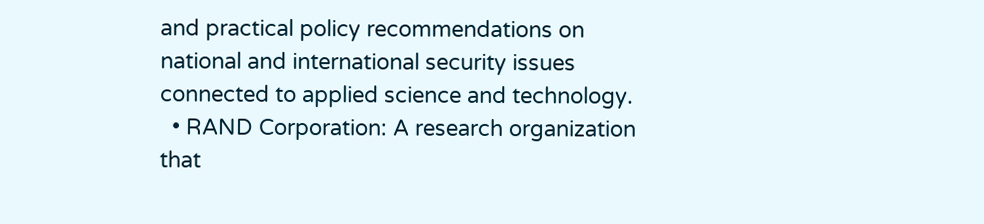and practical policy recommendations on national and international security issues connected to applied science and technology.
  • RAND Corporation: A research organization that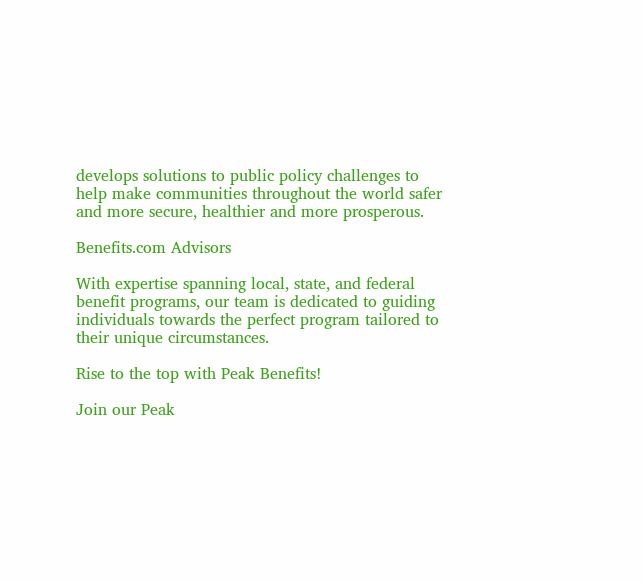develops solutions to public policy challenges to help make communities throughout the world safer and more secure, healthier and more prosperous.

Benefits.com Advisors

With expertise spanning local, state, and federal benefit programs, our team is dedicated to guiding individuals towards the perfect program tailored to their unique circumstances.

Rise to the top with Peak Benefits!

Join our Peak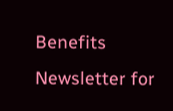Benefits Newsletter for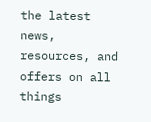the latest news, resources, and offers on all things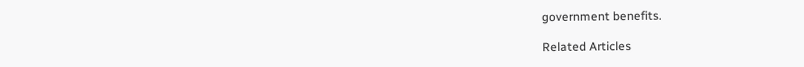government benefits.

Related Articles